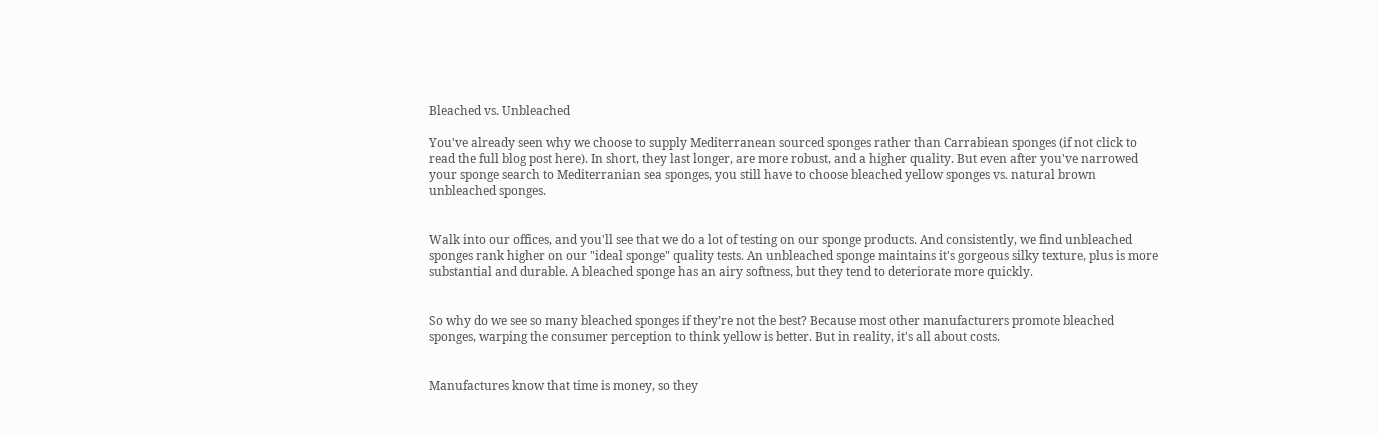Bleached vs. Unbleached

You've already seen why we choose to supply Mediterranean sourced sponges rather than Carrabiean sponges (if not click to read the full blog post here). In short, they last longer, are more robust, and a higher quality. But even after you've narrowed your sponge search to Mediterranian sea sponges, you still have to choose bleached yellow sponges vs. natural brown unbleached sponges.


Walk into our offices, and you'll see that we do a lot of testing on our sponge products. And consistently, we find unbleached sponges rank higher on our "ideal sponge" quality tests. An unbleached sponge maintains it's gorgeous silky texture, plus is more substantial and durable. A bleached sponge has an airy softness, but they tend to deteriorate more quickly.


So why do we see so many bleached sponges if they’re not the best? Because most other manufacturers promote bleached sponges, warping the consumer perception to think yellow is better. But in reality, it's all about costs.


Manufactures know that time is money, so they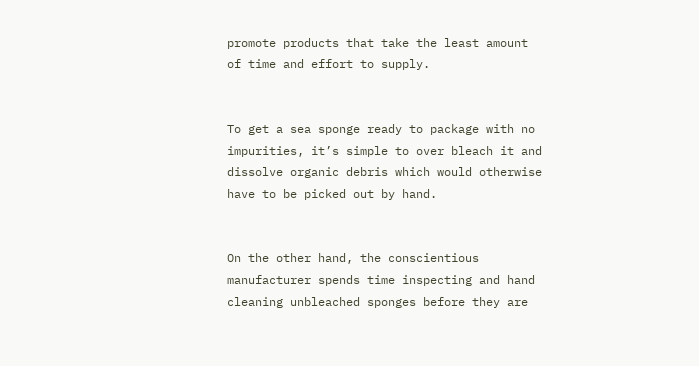promote products that take the least amount of time and effort to supply.


To get a sea sponge ready to package with no impurities, it’s simple to over bleach it and dissolve organic debris which would otherwise have to be picked out by hand.


On the other hand, the conscientious manufacturer spends time inspecting and hand cleaning unbleached sponges before they are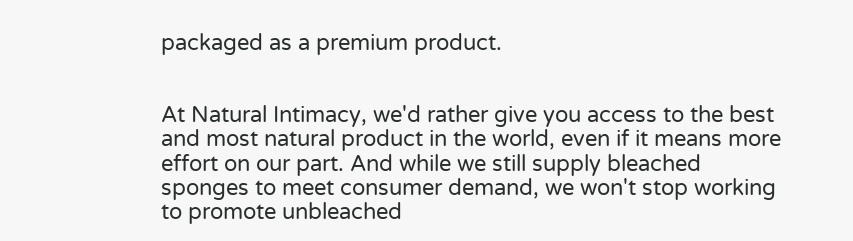packaged as a premium product.


At Natural Intimacy, we'd rather give you access to the best and most natural product in the world, even if it means more effort on our part. And while we still supply bleached sponges to meet consumer demand, we won't stop working to promote unbleached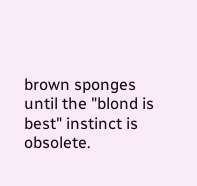brown sponges until the "blond is best" instinct is obsolete.